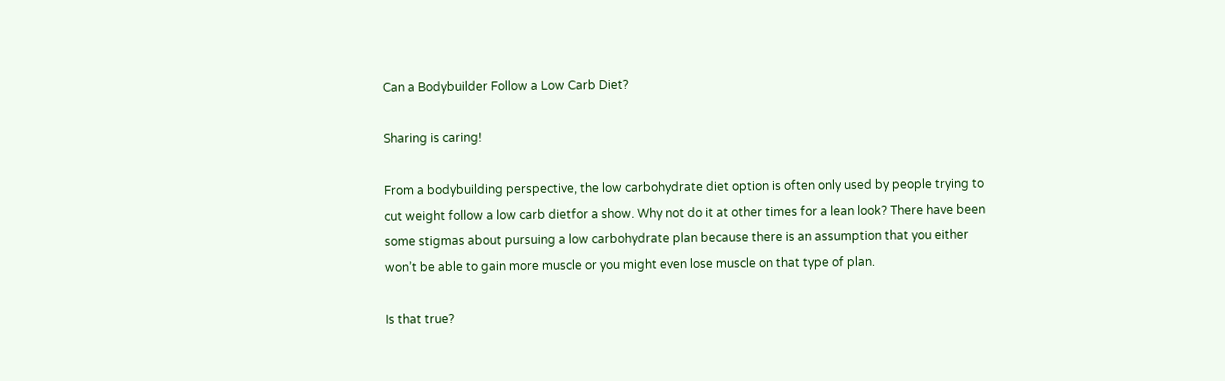Can a Bodybuilder Follow a Low Carb Diet?

Sharing is caring!

From a bodybuilding perspective, the low carbohydrate diet option is often only used by people trying to cut weight follow a low carb dietfor a show. Why not do it at other times for a lean look? There have been some stigmas about pursuing a low carbohydrate plan because there is an assumption that you either won’t be able to gain more muscle or you might even lose muscle on that type of plan.

Is that true?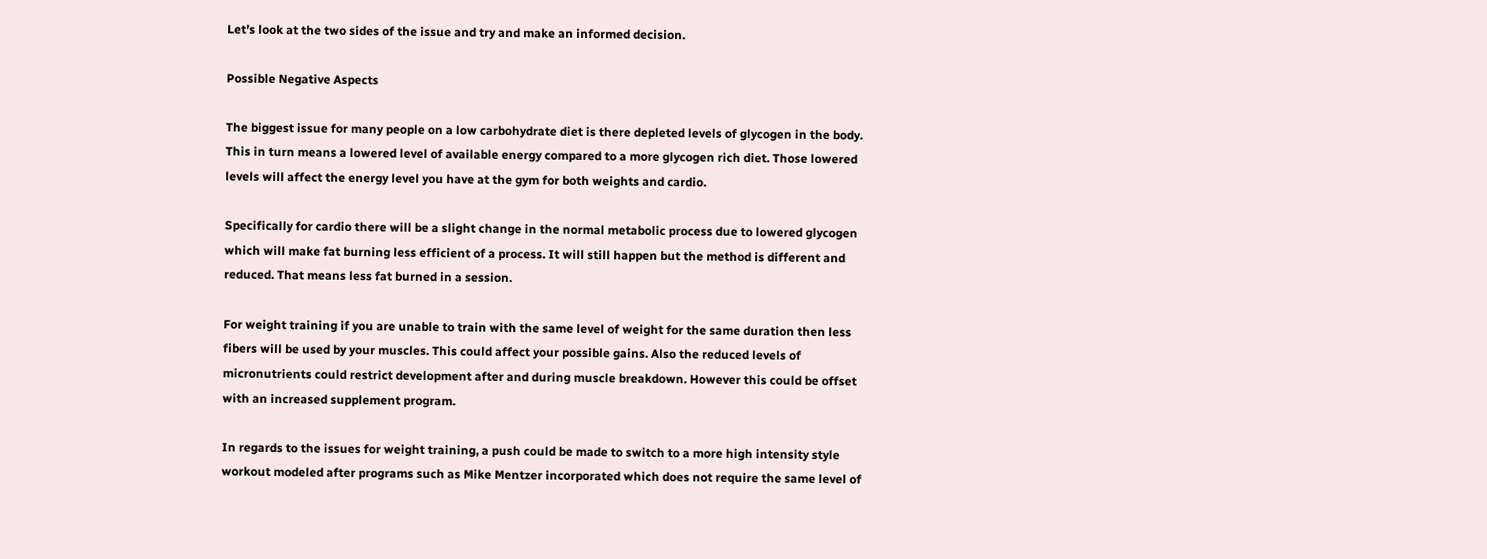Let’s look at the two sides of the issue and try and make an informed decision.

Possible Negative Aspects

The biggest issue for many people on a low carbohydrate diet is there depleted levels of glycogen in the body. This in turn means a lowered level of available energy compared to a more glycogen rich diet. Those lowered levels will affect the energy level you have at the gym for both weights and cardio.

Specifically for cardio there will be a slight change in the normal metabolic process due to lowered glycogen which will make fat burning less efficient of a process. It will still happen but the method is different and reduced. That means less fat burned in a session.

For weight training if you are unable to train with the same level of weight for the same duration then less fibers will be used by your muscles. This could affect your possible gains. Also the reduced levels of micronutrients could restrict development after and during muscle breakdown. However this could be offset with an increased supplement program.

In regards to the issues for weight training, a push could be made to switch to a more high intensity style workout modeled after programs such as Mike Mentzer incorporated which does not require the same level of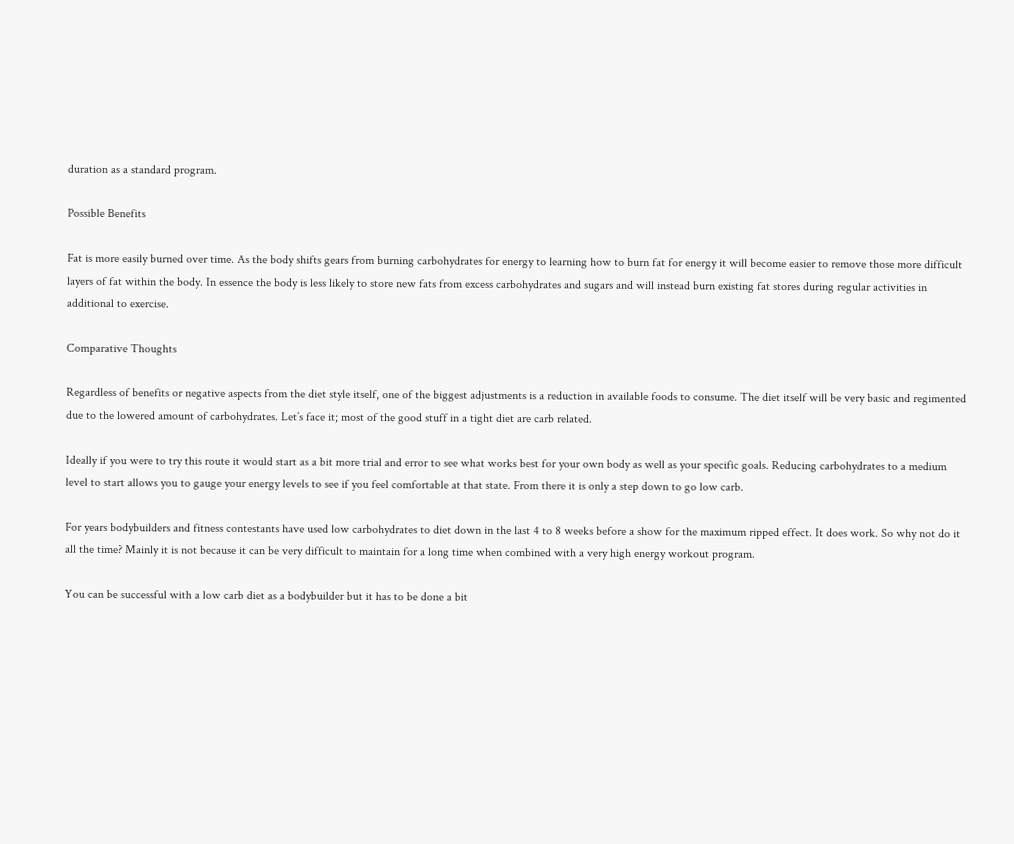duration as a standard program.

Possible Benefits

Fat is more easily burned over time. As the body shifts gears from burning carbohydrates for energy to learning how to burn fat for energy it will become easier to remove those more difficult layers of fat within the body. In essence the body is less likely to store new fats from excess carbohydrates and sugars and will instead burn existing fat stores during regular activities in additional to exercise.

Comparative Thoughts

Regardless of benefits or negative aspects from the diet style itself, one of the biggest adjustments is a reduction in available foods to consume. The diet itself will be very basic and regimented due to the lowered amount of carbohydrates. Let’s face it; most of the good stuff in a tight diet are carb related.

Ideally if you were to try this route it would start as a bit more trial and error to see what works best for your own body as well as your specific goals. Reducing carbohydrates to a medium level to start allows you to gauge your energy levels to see if you feel comfortable at that state. From there it is only a step down to go low carb.

For years bodybuilders and fitness contestants have used low carbohydrates to diet down in the last 4 to 8 weeks before a show for the maximum ripped effect. It does work. So why not do it all the time? Mainly it is not because it can be very difficult to maintain for a long time when combined with a very high energy workout program.

You can be successful with a low carb diet as a bodybuilder but it has to be done a bit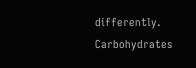differently. Carbohydrates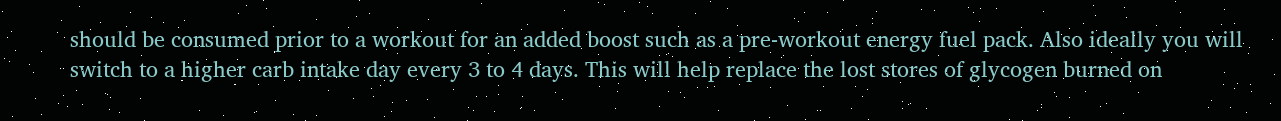should be consumed prior to a workout for an added boost such as a pre-workout energy fuel pack. Also ideally you will switch to a higher carb intake day every 3 to 4 days. This will help replace the lost stores of glycogen burned on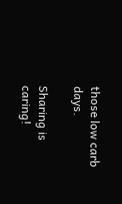those low carb days.

Sharing is caring!